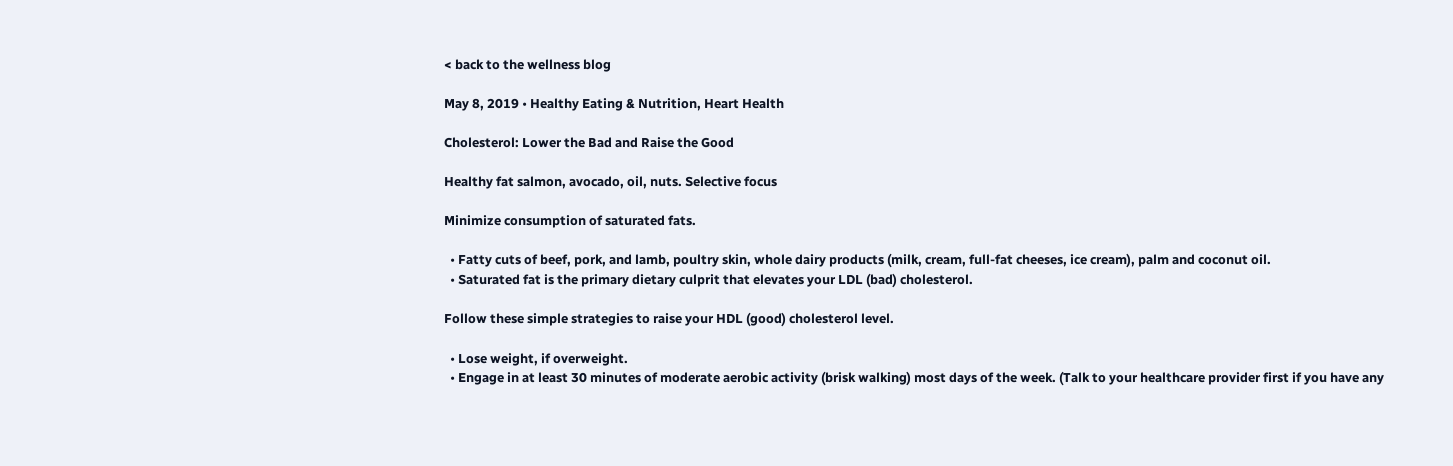< back to the wellness blog

May 8, 2019 • Healthy Eating & Nutrition, Heart Health

Cholesterol: Lower the Bad and Raise the Good

Healthy fat salmon, avocado, oil, nuts. Selective focus

Minimize consumption of saturated fats.

  • Fatty cuts of beef, pork, and lamb, poultry skin, whole dairy products (milk, cream, full-fat cheeses, ice cream), palm and coconut oil.
  • Saturated fat is the primary dietary culprit that elevates your LDL (bad) cholesterol.

Follow these simple strategies to raise your HDL (good) cholesterol level.

  • Lose weight, if overweight.
  • Engage in at least 30 minutes of moderate aerobic activity (brisk walking) most days of the week. (Talk to your healthcare provider first if you have any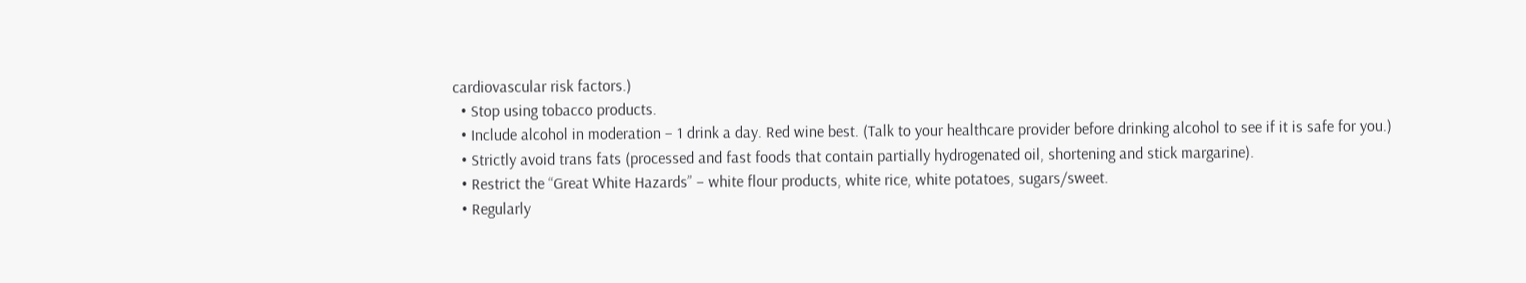cardiovascular risk factors.)
  • Stop using tobacco products.
  • Include alcohol in moderation – 1 drink a day. Red wine best. (Talk to your healthcare provider before drinking alcohol to see if it is safe for you.)
  • Strictly avoid trans fats (processed and fast foods that contain partially hydrogenated oil, shortening and stick margarine).
  • Restrict the “Great White Hazards” – white flour products, white rice, white potatoes, sugars/sweet.
  • Regularly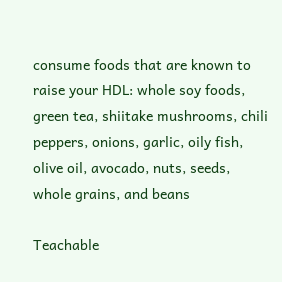consume foods that are known to raise your HDL: whole soy foods, green tea, shiitake mushrooms, chili peppers, onions, garlic, oily fish, olive oil, avocado, nuts, seeds, whole grains, and beans

Teachable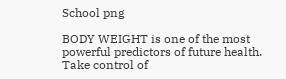School png

BODY WEIGHT is one of the most powerful predictors of future health. Take control of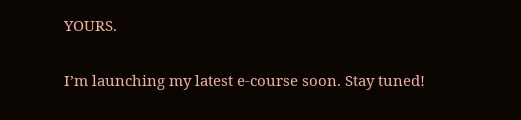YOURS.

I’m launching my latest e-course soon. Stay tuned!